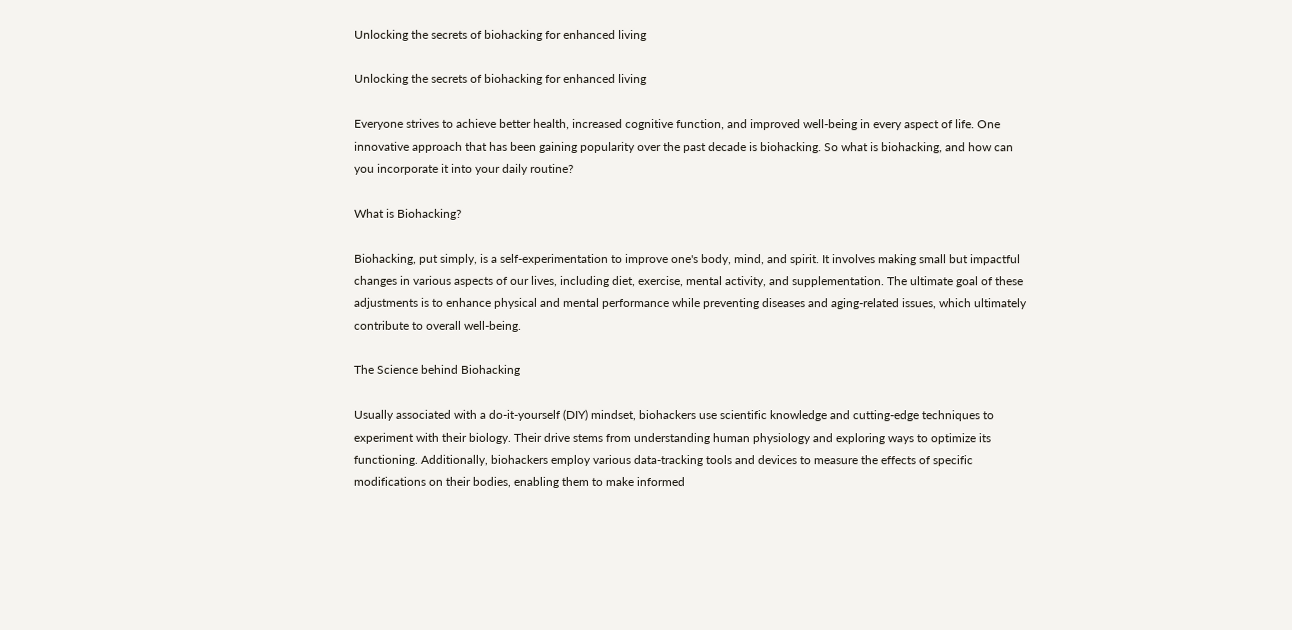Unlocking the secrets of biohacking for enhanced living

Unlocking the secrets of biohacking for enhanced living

Everyone strives to achieve better health, increased cognitive function, and improved well-being in every aspect of life. One innovative approach that has been gaining popularity over the past decade is biohacking. So what is biohacking, and how can you incorporate it into your daily routine?

What is Biohacking?

Biohacking, put simply, is a self-experimentation to improve one's body, mind, and spirit. It involves making small but impactful changes in various aspects of our lives, including diet, exercise, mental activity, and supplementation. The ultimate goal of these adjustments is to enhance physical and mental performance while preventing diseases and aging-related issues, which ultimately contribute to overall well-being.

The Science behind Biohacking

Usually associated with a do-it-yourself (DIY) mindset, biohackers use scientific knowledge and cutting-edge techniques to experiment with their biology. Their drive stems from understanding human physiology and exploring ways to optimize its functioning. Additionally, biohackers employ various data-tracking tools and devices to measure the effects of specific modifications on their bodies, enabling them to make informed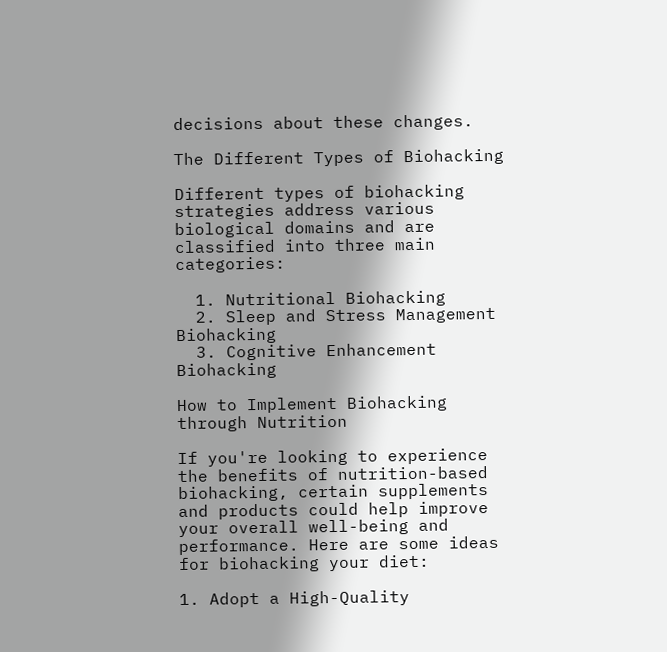decisions about these changes.

The Different Types of Biohacking

Different types of biohacking strategies address various biological domains and are classified into three main categories:

  1. Nutritional Biohacking
  2. Sleep and Stress Management Biohacking
  3. Cognitive Enhancement Biohacking

How to Implement Biohacking through Nutrition

If you're looking to experience the benefits of nutrition-based biohacking, certain supplements and products could help improve your overall well-being and performance. Here are some ideas for biohacking your diet:

1. Adopt a High-Quality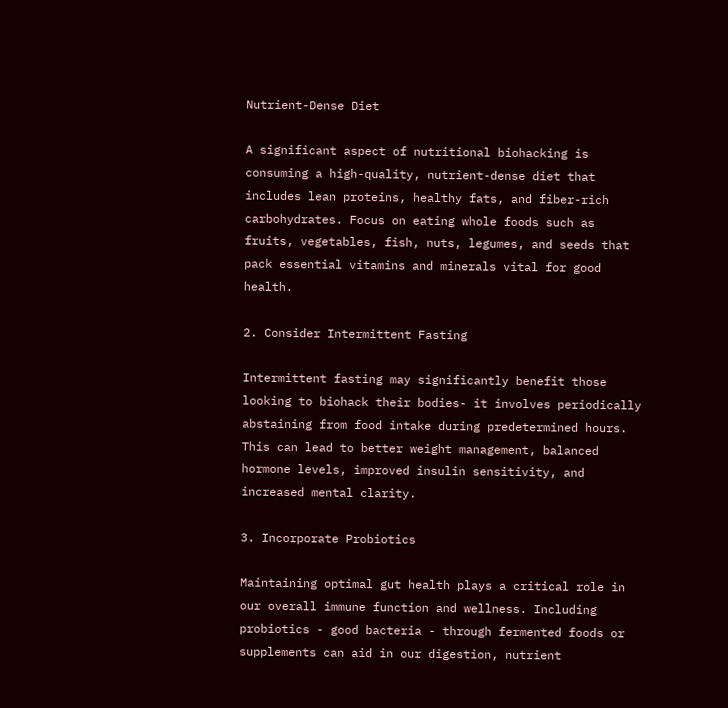Nutrient-Dense Diet

A significant aspect of nutritional biohacking is consuming a high-quality, nutrient-dense diet that includes lean proteins, healthy fats, and fiber-rich carbohydrates. Focus on eating whole foods such as fruits, vegetables, fish, nuts, legumes, and seeds that pack essential vitamins and minerals vital for good health.

2. Consider Intermittent Fasting

Intermittent fasting may significantly benefit those looking to biohack their bodies- it involves periodically abstaining from food intake during predetermined hours. This can lead to better weight management, balanced hormone levels, improved insulin sensitivity, and increased mental clarity.

3. Incorporate Probiotics

Maintaining optimal gut health plays a critical role in our overall immune function and wellness. Including probiotics - good bacteria - through fermented foods or supplements can aid in our digestion, nutrient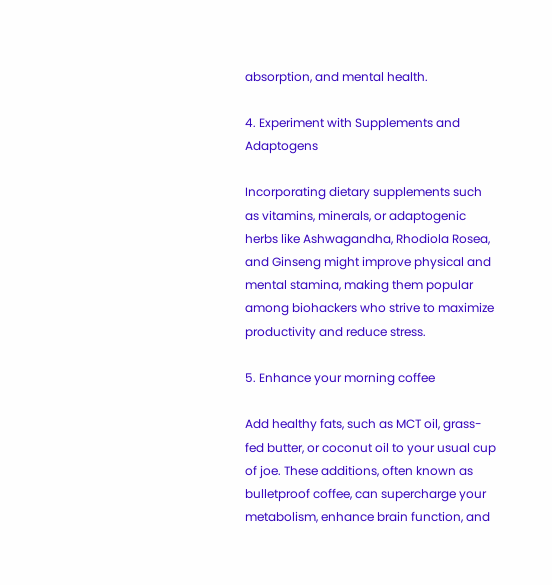absorption, and mental health.

4. Experiment with Supplements and Adaptogens

Incorporating dietary supplements such as vitamins, minerals, or adaptogenic herbs like Ashwagandha, Rhodiola Rosea, and Ginseng might improve physical and mental stamina, making them popular among biohackers who strive to maximize productivity and reduce stress.

5. Enhance your morning coffee

Add healthy fats, such as MCT oil, grass-fed butter, or coconut oil to your usual cup of joe. These additions, often known as bulletproof coffee, can supercharge your metabolism, enhance brain function, and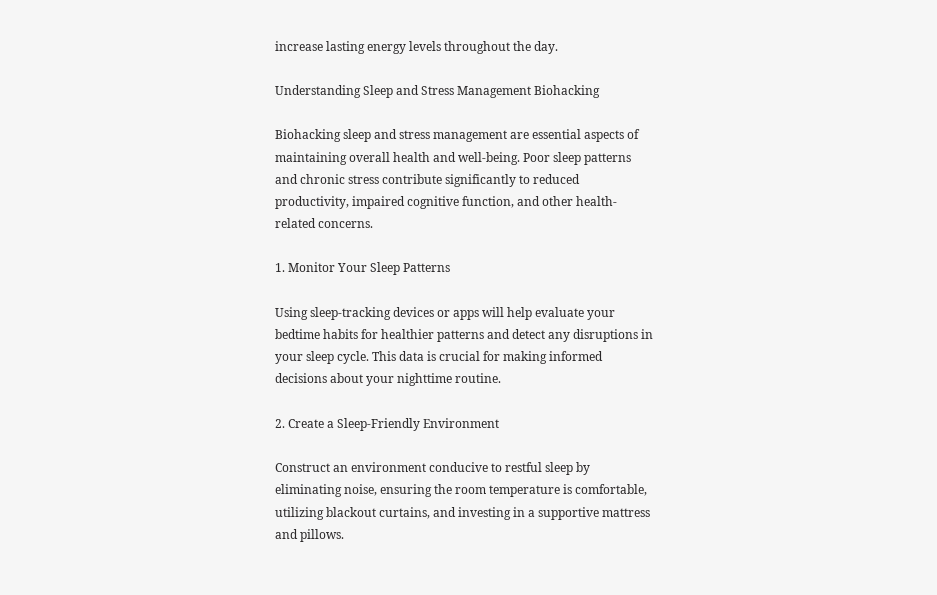increase lasting energy levels throughout the day.

Understanding Sleep and Stress Management Biohacking

Biohacking sleep and stress management are essential aspects of maintaining overall health and well-being. Poor sleep patterns and chronic stress contribute significantly to reduced productivity, impaired cognitive function, and other health-related concerns.

1. Monitor Your Sleep Patterns

Using sleep-tracking devices or apps will help evaluate your bedtime habits for healthier patterns and detect any disruptions in your sleep cycle. This data is crucial for making informed decisions about your nighttime routine.

2. Create a Sleep-Friendly Environment

Construct an environment conducive to restful sleep by eliminating noise, ensuring the room temperature is comfortable, utilizing blackout curtains, and investing in a supportive mattress and pillows.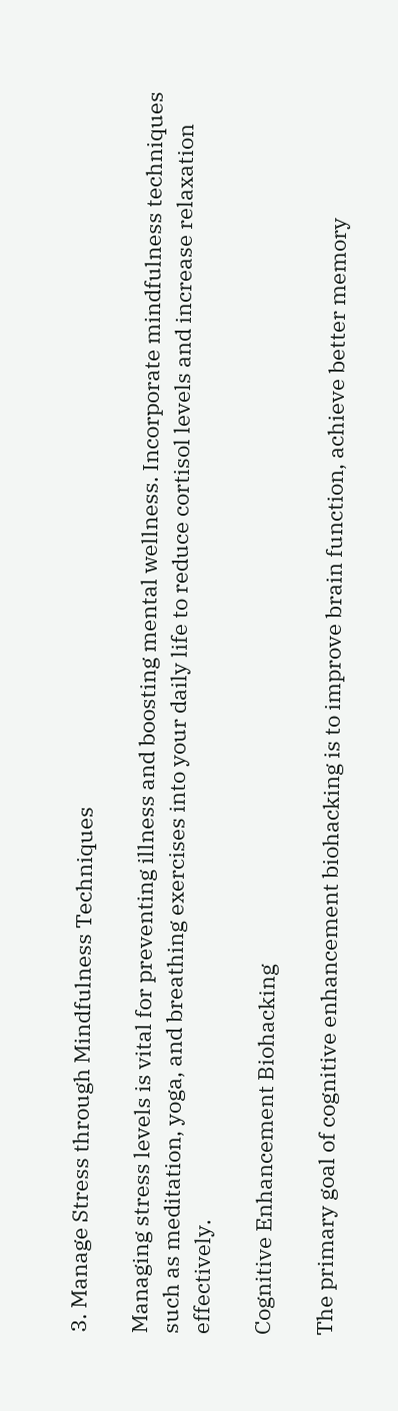3. Manage Stress through Mindfulness Techniques

Managing stress levels is vital for preventing illness and boosting mental wellness. Incorporate mindfulness techniques such as meditation, yoga, and breathing exercises into your daily life to reduce cortisol levels and increase relaxation effectively.

Cognitive Enhancement Biohacking

The primary goal of cognitive enhancement biohacking is to improve brain function, achieve better memory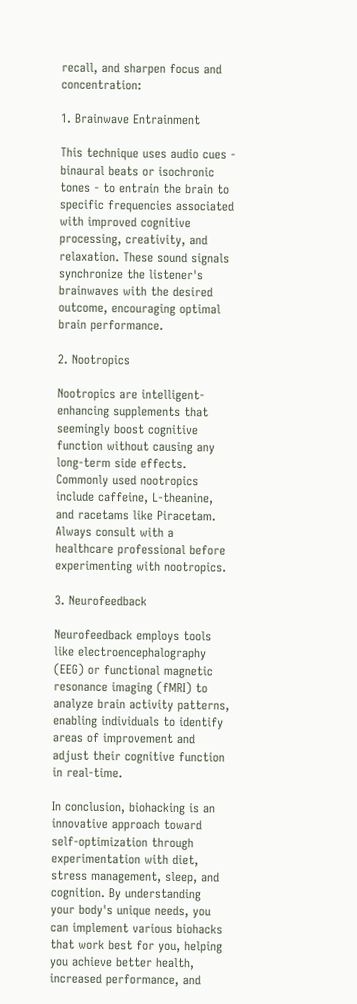recall, and sharpen focus and concentration:

1. Brainwave Entrainment

This technique uses audio cues - binaural beats or isochronic tones - to entrain the brain to specific frequencies associated with improved cognitive processing, creativity, and relaxation. These sound signals synchronize the listener's brainwaves with the desired outcome, encouraging optimal brain performance.

2. Nootropics

Nootropics are intelligent-enhancing supplements that seemingly boost cognitive function without causing any long-term side effects. Commonly used nootropics include caffeine, L-theanine, and racetams like Piracetam. Always consult with a healthcare professional before experimenting with nootropics.

3. Neurofeedback

Neurofeedback employs tools like electroencephalography (EEG) or functional magnetic resonance imaging (fMRI) to analyze brain activity patterns, enabling individuals to identify areas of improvement and adjust their cognitive function in real-time.

In conclusion, biohacking is an innovative approach toward self-optimization through experimentation with diet, stress management, sleep, and cognition. By understanding your body's unique needs, you can implement various biohacks that work best for you, helping you achieve better health, increased performance, and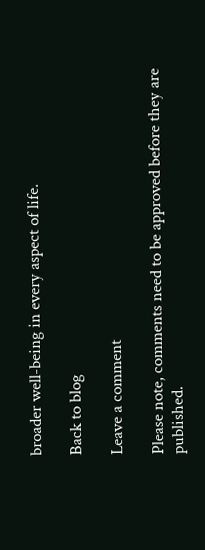broader well-being in every aspect of life.

Back to blog

Leave a comment

Please note, comments need to be approved before they are published.